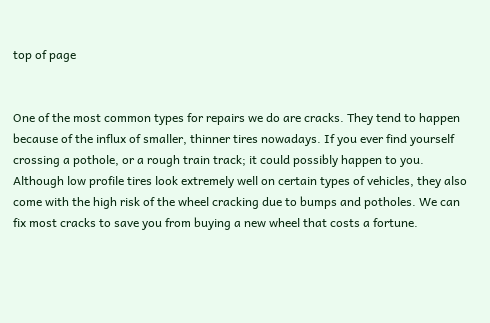top of page


One of the most common types for repairs we do are cracks. They tend to happen because of the influx of smaller, thinner tires nowadays. If you ever find yourself crossing a pothole, or a rough train track; it could possibly happen to you.
Although low profile tires look extremely well on certain types of vehicles, they also come with the high risk of the wheel cracking due to bumps and potholes. We can fix most cracks to save you from buying a new wheel that costs a fortune.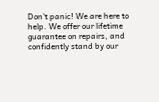Don't panic! We are here to help. We offer our lifetime guarantee on repairs, and confidently stand by our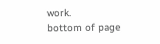work.
bottom of page